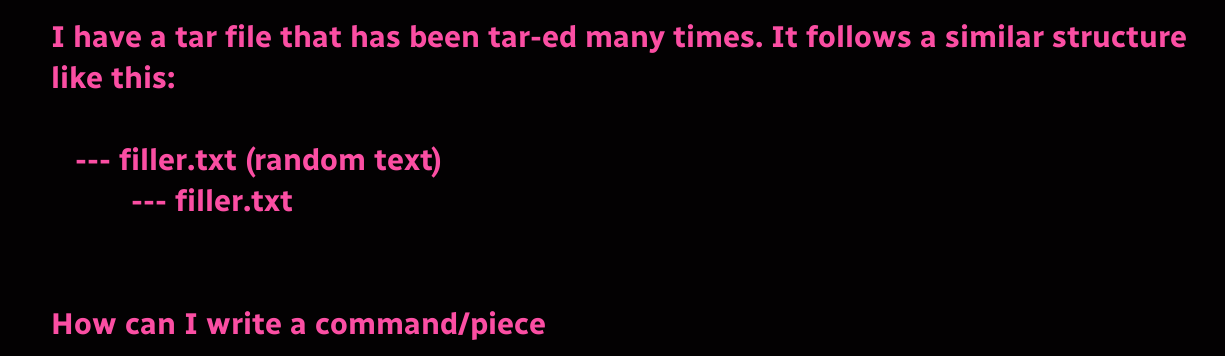I have a tar file that has been tar-ed many times. It follows a similar structure like this:

   --- filler.txt (random text)
          --- filler.txt


How can I write a command/piece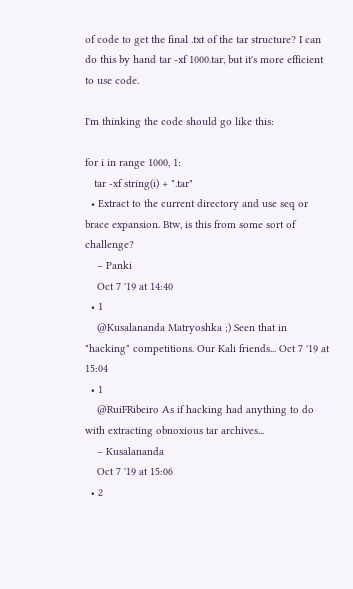of code to get the final .txt of the tar structure? I can do this by hand tar -xf 1000.tar, but it's more efficient to use code.

I'm thinking the code should go like this:

for i in range 1000, 1:
   tar -xf string(i) + ".tar"
  • Extract to the current directory and use seq or brace expansion. Btw, is this from some sort of challenge?
    – Panki
    Oct 7 '19 at 14:40
  • 1
    @Kusalananda Matryoshka ;) Seen that in "hacking" competitions. Our Kali friends... Oct 7 '19 at 15:04
  • 1
    @RuiFRibeiro As if hacking had anything to do with extracting obnoxious tar archives...
    – Kusalananda
    Oct 7 '19 at 15:06
  • 2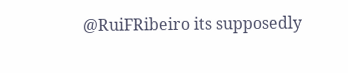@RuiFRibeiro its supposedly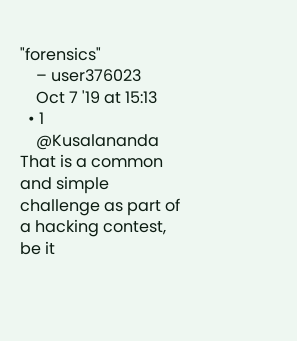"forensics"
    – user376023
    Oct 7 '19 at 15:13
  • 1
    @Kusalananda That is a common and simple challenge as part of a hacking contest, be it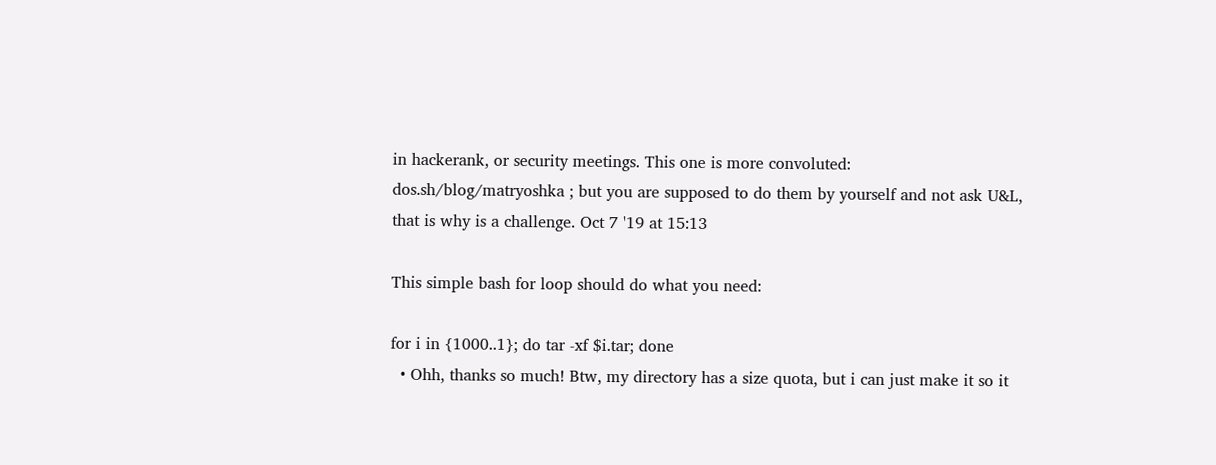in hackerank, or security meetings. This one is more convoluted: dos.sh/blog/matryoshka ; but you are supposed to do them by yourself and not ask U&L, that is why is a challenge. Oct 7 '19 at 15:13

This simple bash for loop should do what you need:

for i in {1000..1}; do tar -xf $i.tar; done
  • Ohh, thanks so much! Btw, my directory has a size quota, but i can just make it so it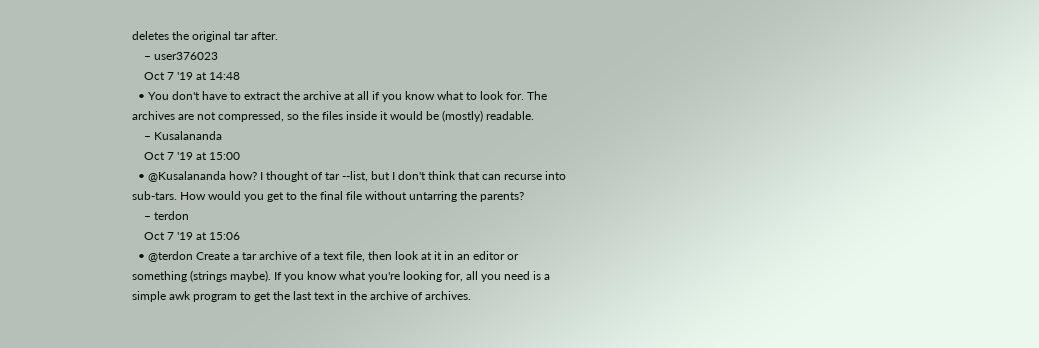deletes the original tar after.
    – user376023
    Oct 7 '19 at 14:48
  • You don't have to extract the archive at all if you know what to look for. The archives are not compressed, so the files inside it would be (mostly) readable.
    – Kusalananda
    Oct 7 '19 at 15:00
  • @Kusalananda how? I thought of tar --list, but I don't think that can recurse into sub-tars. How would you get to the final file without untarring the parents?
    – terdon
    Oct 7 '19 at 15:06
  • @terdon Create a tar archive of a text file, then look at it in an editor or something (strings maybe). If you know what you're looking for, all you need is a simple awk program to get the last text in the archive of archives.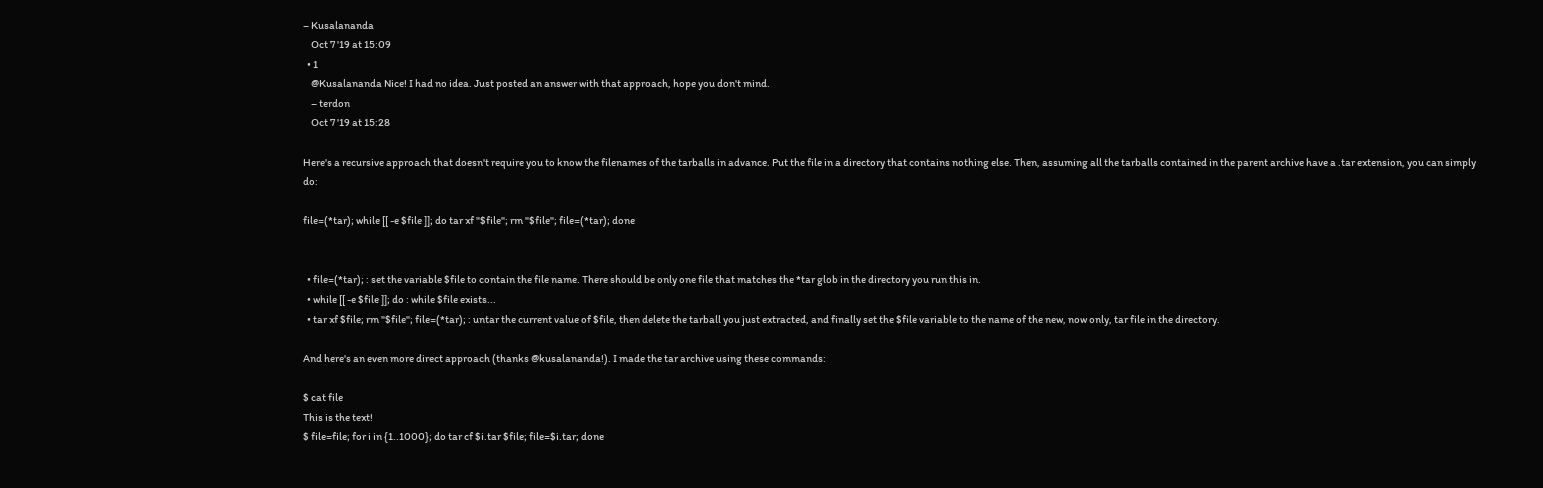– Kusalananda
    Oct 7 '19 at 15:09
  • 1
    @Kusalananda Nice! I had no idea. Just posted an answer with that approach, hope you don't mind.
    – terdon
    Oct 7 '19 at 15:28

Here's a recursive approach that doesn't require you to know the filenames of the tarballs in advance. Put the file in a directory that contains nothing else. Then, assuming all the tarballs contained in the parent archive have a .tar extension, you can simply do:

file=(*tar); while [[ -e $file ]]; do tar xf "$file"; rm "$file"; file=(*tar); done


  • file=(*tar); : set the variable $file to contain the file name. There should be only one file that matches the *tar glob in the directory you run this in.
  • while [[ -e $file ]]; do : while $file exists...
  • tar xf $file; rm "$file"; file=(*tar); : untar the current value of $file, then delete the tarball you just extracted, and finally set the $file variable to the name of the new, now only, tar file in the directory.

And here's an even more direct approach (thanks @kusalananda!). I made the tar archive using these commands:

$ cat file
This is the text!
$ file=file; for i in {1..1000}; do tar cf $i.tar $file; file=$i.tar; done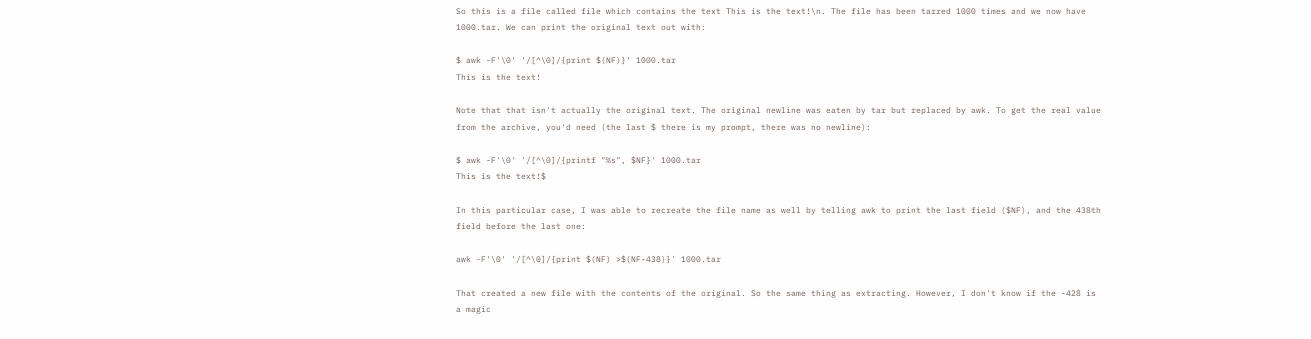So this is a file called file which contains the text This is the text!\n. The file has been tarred 1000 times and we now have 1000.tar. We can print the original text out with:

$ awk -F'\0' '/[^\0]/{print $(NF)}' 1000.tar
This is the text!

Note that that isn't actually the original text. The original newline was eaten by tar but replaced by awk. To get the real value from the archive, you'd need (the last $ there is my prompt, there was no newline):

$ awk -F'\0' '/[^\0]/{printf "%s", $NF}' 1000.tar
This is the text!$

In this particular case, I was able to recreate the file name as well by telling awk to print the last field ($NF), and the 438th field before the last one:

awk -F'\0' '/[^\0]/{print $(NF) >$(NF-438)}' 1000.tar

That created a new file with the contents of the original. So the same thing as extracting. However, I don't know if the -428 is a magic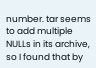number. tar seems to add multiple NULLs in its archive, so I found that by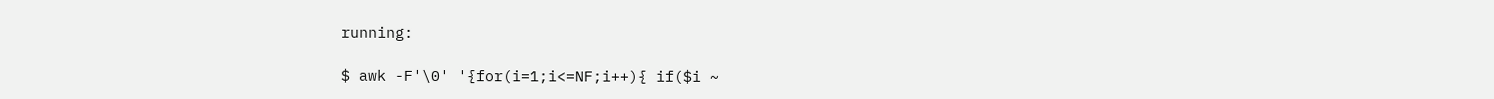running:

$ awk -F'\0' '{for(i=1;i<=NF;i++){ if($i ~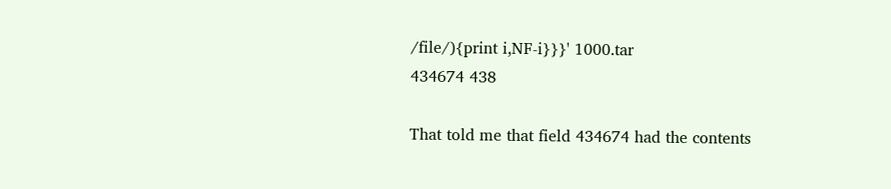/file/){print i,NF-i}}}' 1000.tar
434674 438

That told me that field 434674 had the contents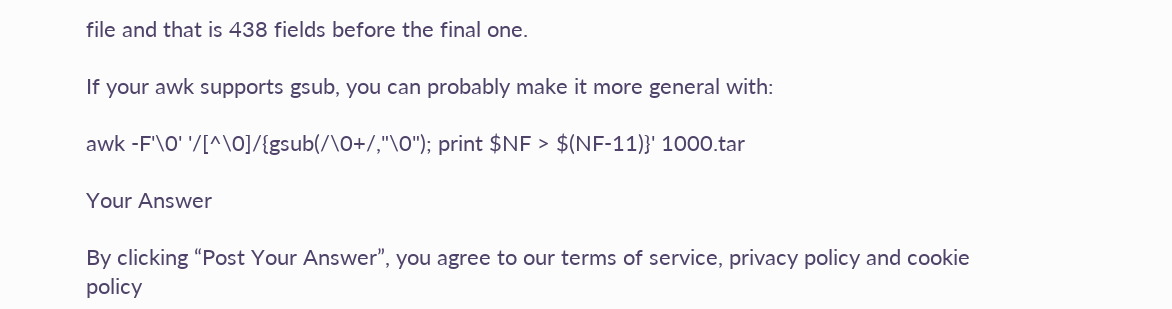file and that is 438 fields before the final one.

If your awk supports gsub, you can probably make it more general with:

awk -F'\0' '/[^\0]/{gsub(/\0+/,"\0"); print $NF > $(NF-11)}' 1000.tar

Your Answer

By clicking “Post Your Answer”, you agree to our terms of service, privacy policy and cookie policy